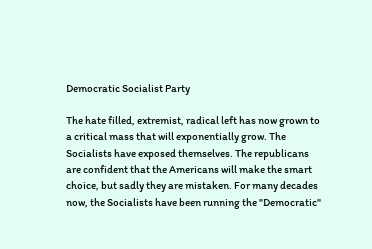Democratic Socialist Party

The hate filled, extremist, radical left has now grown to a critical mass that will exponentially grow. The Socialists have exposed themselves. The republicans are confident that the Americans will make the smart choice, but sadly they are mistaken. For many decades now, the Socialists have been running the "Democratic"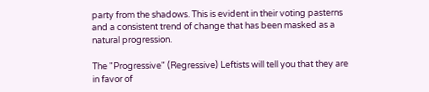party from the shadows. This is evident in their voting pasterns and a consistent trend of change that has been masked as a natural progression.

The "Progressive" (Regressive) Leftists will tell you that they are in favor of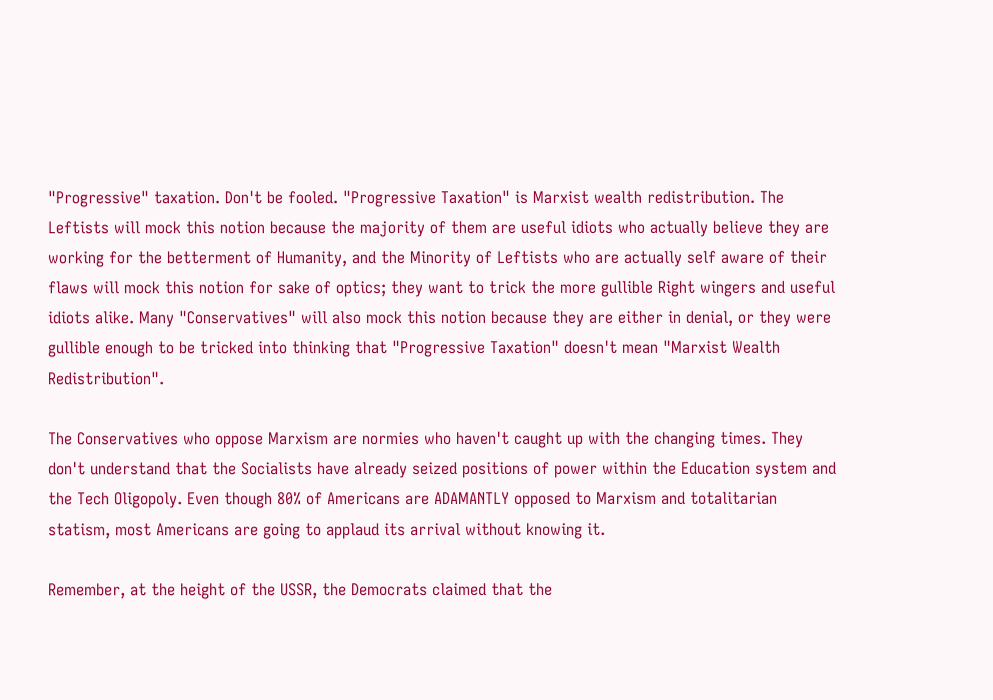"Progressive" taxation. Don't be fooled. "Progressive Taxation" is Marxist wealth redistribution. The Leftists will mock this notion because the majority of them are useful idiots who actually believe they are working for the betterment of Humanity, and the Minority of Leftists who are actually self aware of their flaws will mock this notion for sake of optics; they want to trick the more gullible Right wingers and useful idiots alike. Many "Conservatives" will also mock this notion because they are either in denial, or they were gullible enough to be tricked into thinking that "Progressive Taxation" doesn't mean "Marxist Wealth Redistribution".

The Conservatives who oppose Marxism are normies who haven't caught up with the changing times. They don't understand that the Socialists have already seized positions of power within the Education system and the Tech Oligopoly. Even though 80% of Americans are ADAMANTLY opposed to Marxism and totalitarian statism, most Americans are going to applaud its arrival without knowing it.

Remember, at the height of the USSR, the Democrats claimed that the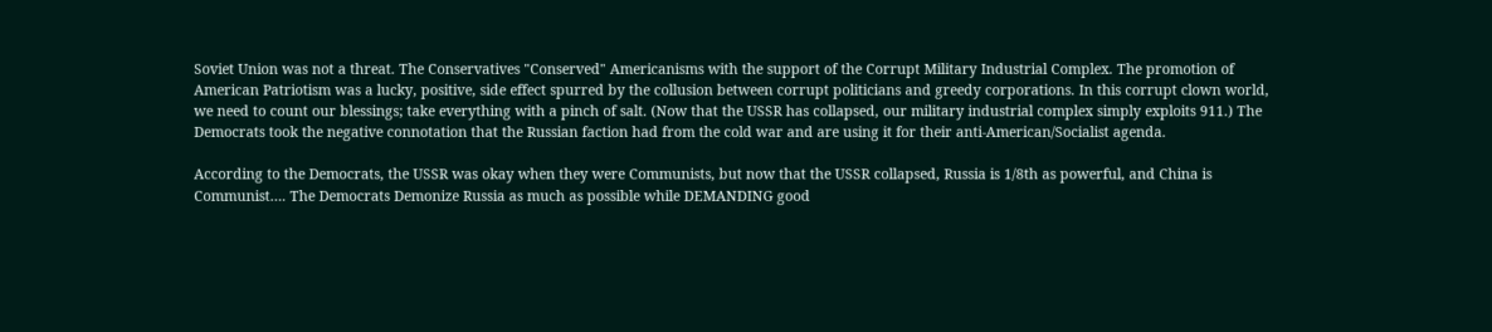Soviet Union was not a threat. The Conservatives "Conserved" Americanisms with the support of the Corrupt Military Industrial Complex. The promotion of American Patriotism was a lucky, positive, side effect spurred by the collusion between corrupt politicians and greedy corporations. In this corrupt clown world, we need to count our blessings; take everything with a pinch of salt. (Now that the USSR has collapsed, our military industrial complex simply exploits 911.) The Democrats took the negative connotation that the Russian faction had from the cold war and are using it for their anti-American/Socialist agenda.

According to the Democrats, the USSR was okay when they were Communists, but now that the USSR collapsed, Russia is 1/8th as powerful, and China is Communist…. The Democrats Demonize Russia as much as possible while DEMANDING good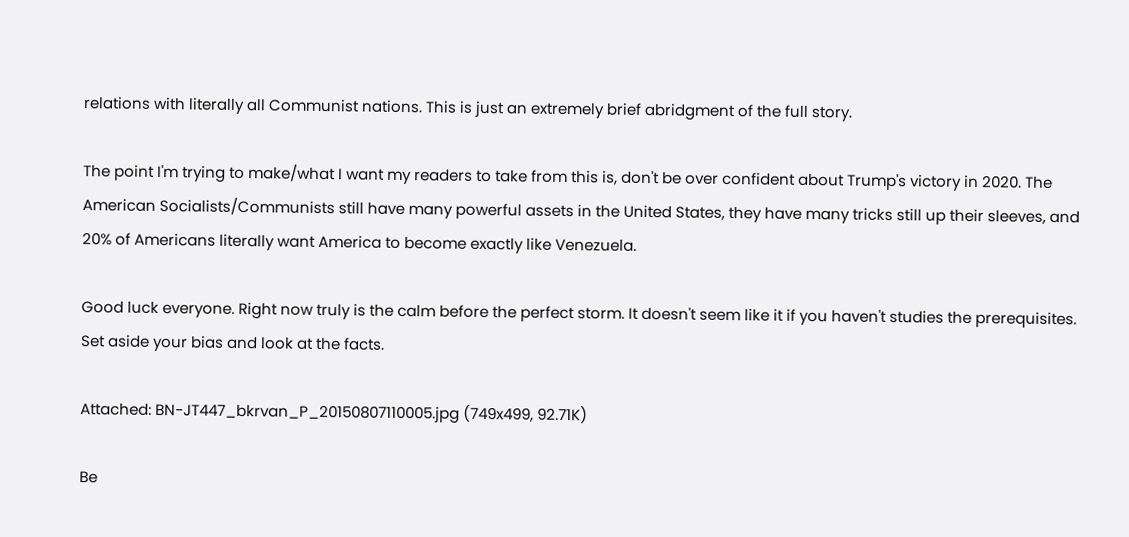relations with literally all Communist nations. This is just an extremely brief abridgment of the full story.

The point I'm trying to make/what I want my readers to take from this is, don't be over confident about Trump's victory in 2020. The American Socialists/Communists still have many powerful assets in the United States, they have many tricks still up their sleeves, and 20% of Americans literally want America to become exactly like Venezuela.

Good luck everyone. Right now truly is the calm before the perfect storm. It doesn't seem like it if you haven't studies the prerequisites. Set aside your bias and look at the facts.

Attached: BN-JT447_bkrvan_P_20150807110005.jpg (749x499, 92.71K)

Be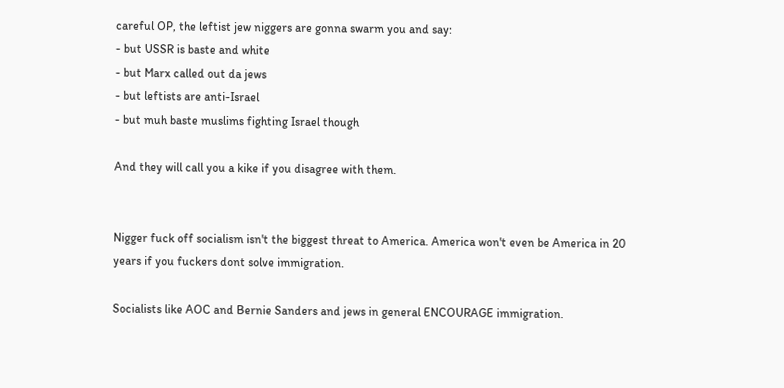careful OP, the leftist jew niggers are gonna swarm you and say:
- but USSR is baste and white
- but Marx called out da jews
- but leftists are anti-Israel
- but muh baste muslims fighting Israel though

And they will call you a kike if you disagree with them.


Nigger fuck off socialism isn't the biggest threat to America. America won't even be America in 20 years if you fuckers dont solve immigration.

Socialists like AOC and Bernie Sanders and jews in general ENCOURAGE immigration.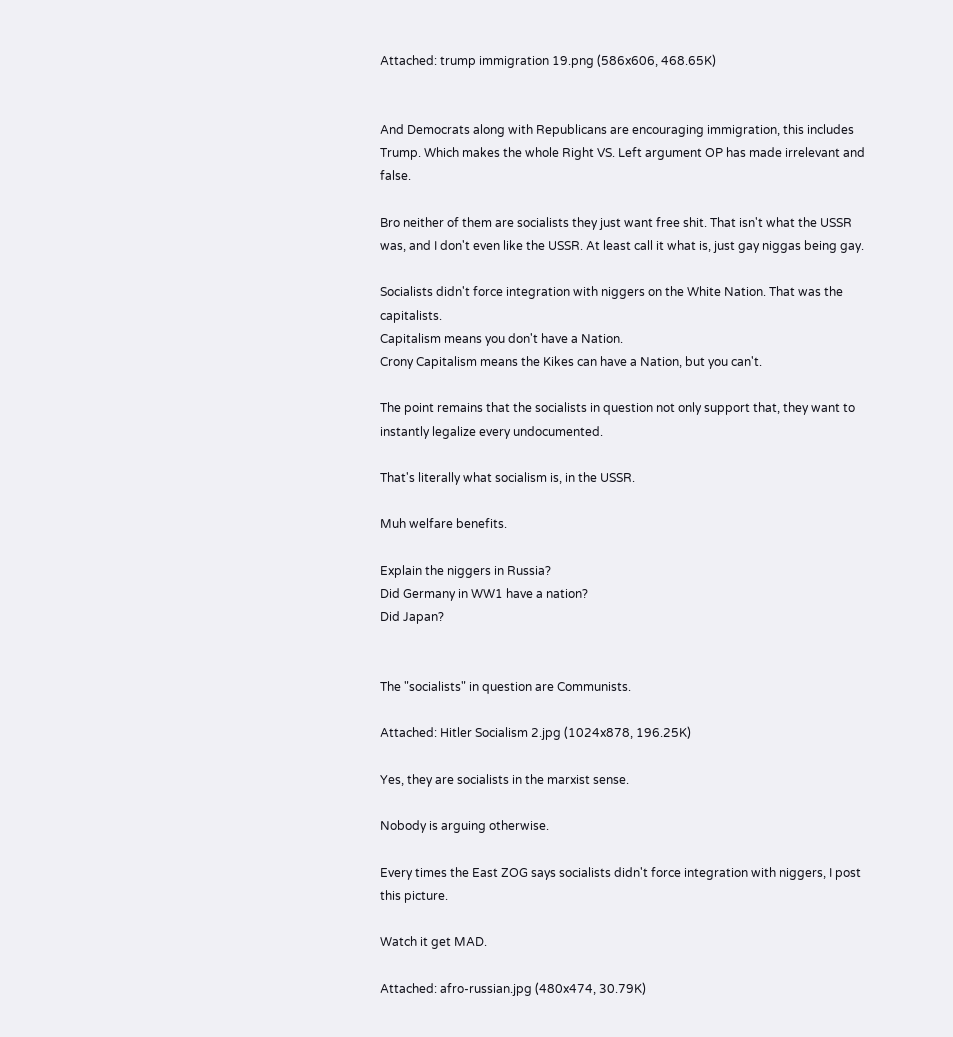Attached: trump immigration 19.png (586x606, 468.65K)


And Democrats along with Republicans are encouraging immigration, this includes Trump. Which makes the whole Right VS. Left argument OP has made irrelevant and false.

Bro neither of them are socialists they just want free shit. That isn't what the USSR was, and I don't even like the USSR. At least call it what is, just gay niggas being gay.

Socialists didn't force integration with niggers on the White Nation. That was the capitalists.
Capitalism means you don't have a Nation.
Crony Capitalism means the Kikes can have a Nation, but you can't.

The point remains that the socialists in question not only support that, they want to instantly legalize every undocumented.

That's literally what socialism is, in the USSR.

Muh welfare benefits.

Explain the niggers in Russia?
Did Germany in WW1 have a nation?
Did Japan?


The "socialists" in question are Communists.

Attached: Hitler Socialism 2.jpg (1024x878, 196.25K)

Yes, they are socialists in the marxist sense.

Nobody is arguing otherwise.

Every times the East ZOG says socialists didn't force integration with niggers, I post this picture.

Watch it get MAD.

Attached: afro-russian.jpg (480x474, 30.79K)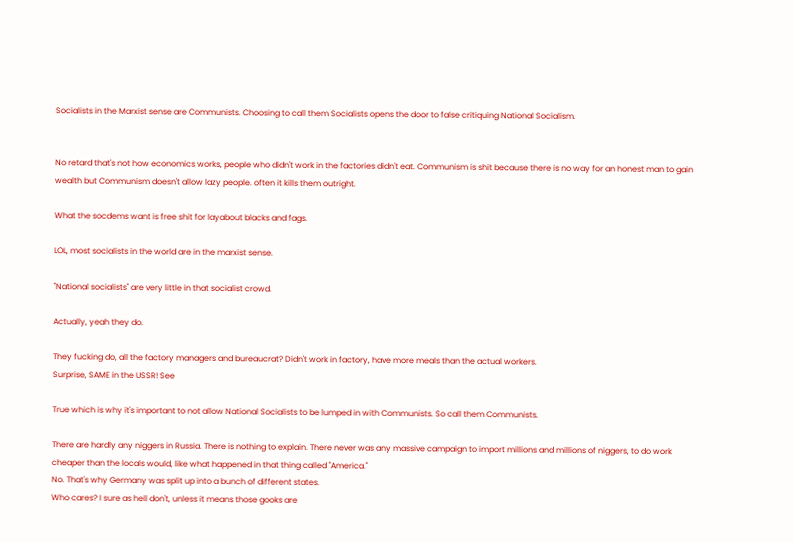Socialists in the Marxist sense are Communists. Choosing to call them Socialists opens the door to false critiquing National Socialism.


No retard that's not how economics works, people who didn't work in the factories didn't eat. Communism is shit because there is no way for an honest man to gain wealth but Communism doesn't allow lazy people. often it kills them outright.

What the socdems want is free shit for layabout blacks and fags.

LOL, most socialists in the world are in the marxist sense.

"National socialists" are very little in that socialist crowd.

Actually, yeah they do.

They fucking do, all the factory managers and bureaucrat? Didn't work in factory, have more meals than the actual workers.
Surprise, SAME in the USSR! See

True which is why it's important to not allow National Socialists to be lumped in with Communists. So call them Communists.

There are hardly any niggers in Russia. There is nothing to explain. There never was any massive campaign to import millions and millions of niggers, to do work cheaper than the locals would, like what happened in that thing called "America."
No. That's why Germany was split up into a bunch of different states.
Who cares? I sure as hell don't, unless it means those gooks are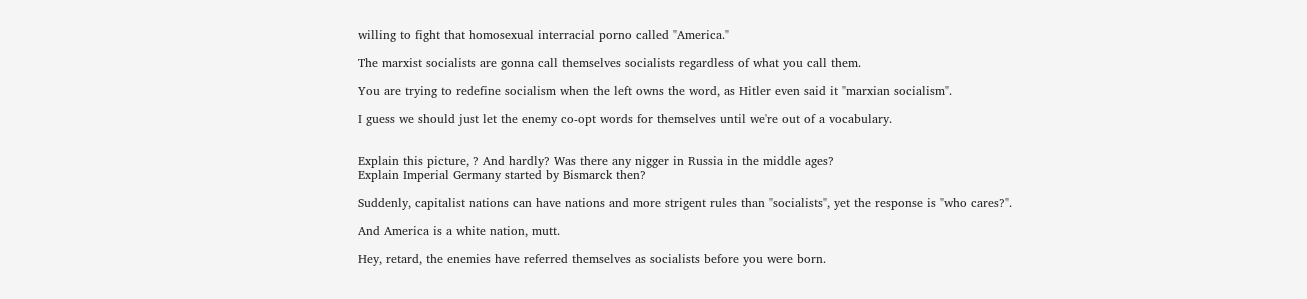willing to fight that homosexual interracial porno called "America."

The marxist socialists are gonna call themselves socialists regardless of what you call them.

You are trying to redefine socialism when the left owns the word, as Hitler even said it "marxian socialism".

I guess we should just let the enemy co-opt words for themselves until we're out of a vocabulary.


Explain this picture, ? And hardly? Was there any nigger in Russia in the middle ages?
Explain Imperial Germany started by Bismarck then?

Suddenly, capitalist nations can have nations and more strigent rules than "socialists", yet the response is "who cares?".

And America is a white nation, mutt.

Hey, retard, the enemies have referred themselves as socialists before you were born.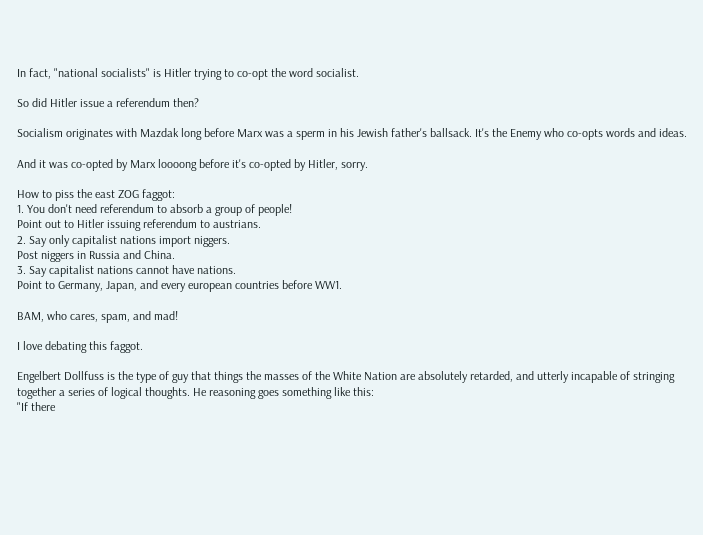In fact, "national socialists" is Hitler trying to co-opt the word socialist.

So did Hitler issue a referendum then?

Socialism originates with Mazdak long before Marx was a sperm in his Jewish father's ballsack. It's the Enemy who co-opts words and ideas.

And it was co-opted by Marx loooong before it's co-opted by Hitler, sorry.

How to piss the east ZOG faggot:
1. You don't need referendum to absorb a group of people!
Point out to Hitler issuing referendum to austrians.
2. Say only capitalist nations import niggers.
Post niggers in Russia and China.
3. Say capitalist nations cannot have nations.
Point to Germany, Japan, and every european countries before WW1.

BAM, who cares, spam, and mad!

I love debating this faggot.

Engelbert Dollfuss is the type of guy that things the masses of the White Nation are absolutely retarded, and utterly incapable of stringing together a series of logical thoughts. He reasoning goes something like this:
"If there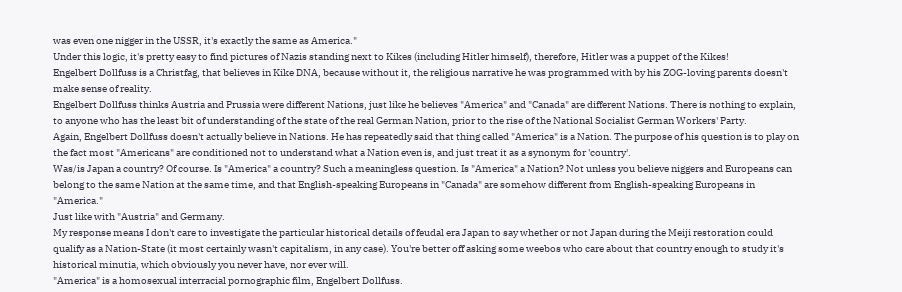was even one nigger in the USSR, it's exactly the same as America."
Under this logic, it's pretty easy to find pictures of Nazis standing next to Kikes (including Hitler himself), therefore, Hitler was a puppet of the Kikes!
Engelbert Dollfuss is a Christfag, that believes in Kike DNA, because without it, the religious narrative he was programmed with by his ZOG-loving parents doesn't make sense of reality.
Engelbert Dollfuss thinks Austria and Prussia were different Nations, just like he believes "America" and "Canada" are different Nations. There is nothing to explain, to anyone who has the least bit of understanding of the state of the real German Nation, prior to the rise of the National Socialist German Workers' Party.
Again, Engelbert Dollfuss doesn't actually believe in Nations. He has repeatedly said that thing called "America" is a Nation. The purpose of his question is to play on the fact most "Americans" are conditioned not to understand what a Nation even is, and just treat it as a synonym for 'country'.
Was/is Japan a country? Of course. Is "America" a country? Such a meaningless question. Is "America" a Nation? Not unless you believe niggers and Europeans can belong to the same Nation at the same time, and that English-speaking Europeans in "Canada" are somehow different from English-speaking Europeans in "America."
Just like with "Austria" and Germany.
My response means I don't care to investigate the particular historical details of feudal era Japan to say whether or not Japan during the Meiji restoration could qualify as a Nation-State (it most certainly wasn't capitalism, in any case). You're better off asking some weebos who care about that country enough to study it's historical minutia, which obviously you never have, nor ever will.
"America" is a homosexual interracial pornographic film, Engelbert Dollfuss.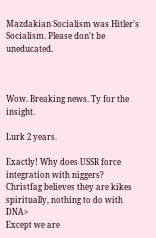Mazdakian Socialism was Hitler's Socialism. Please don't be uneducated.



Wow. Breaking news. Ty for the insight.

Lurk 2 years.

Exactly! Why does USSR force integration with niggers?
Christfag believes they are kikes spiritually, nothing to do with DNA>
Except we are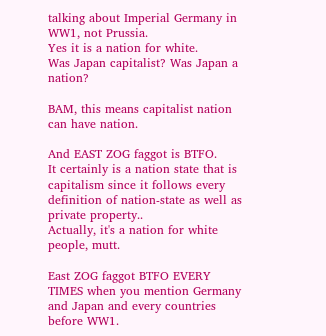talking about Imperial Germany in WW1, not Prussia.
Yes it is a nation for white.
Was Japan capitalist? Was Japan a nation?

BAM, this means capitalist nation can have nation.

And EAST ZOG faggot is BTFO.
It certainly is a nation state that is capitalism since it follows every definition of nation-state as well as private property..
Actually, it's a nation for white people, mutt.

East ZOG faggot BTFO EVERY TIMES when you mention Germany and Japan and every countries before WW1.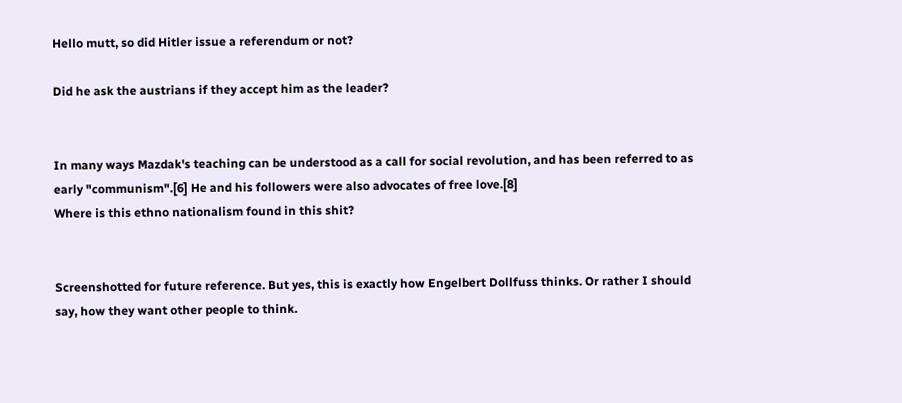Hello mutt, so did Hitler issue a referendum or not?

Did he ask the austrians if they accept him as the leader?


In many ways Mazdak's teaching can be understood as a call for social revolution, and has been referred to as early "communism".[6] He and his followers were also advocates of free love.[8]
Where is this ethno nationalism found in this shit?


Screenshotted for future reference. But yes, this is exactly how Engelbert Dollfuss thinks. Or rather I should say, how they want other people to think.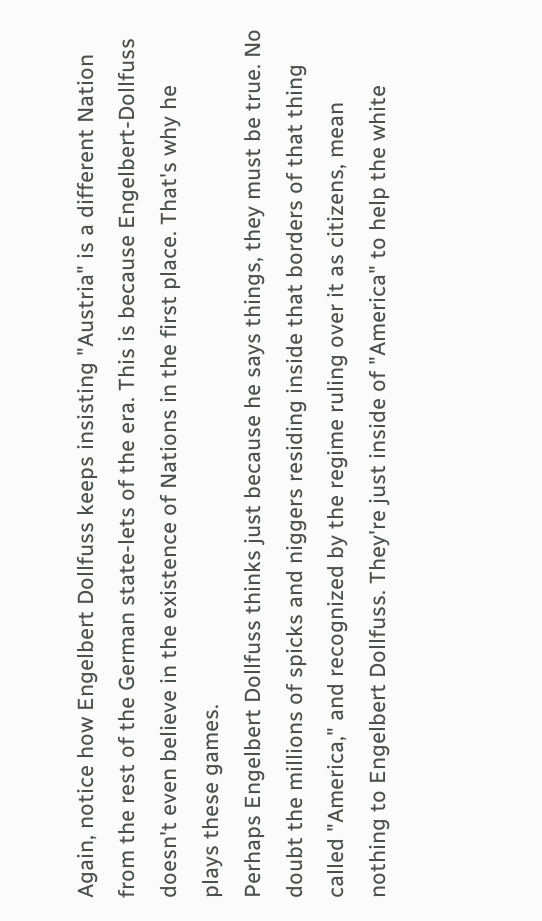Again, notice how Engelbert Dollfuss keeps insisting "Austria" is a different Nation from the rest of the German state-lets of the era. This is because Engelbert-Dollfuss doesn't even believe in the existence of Nations in the first place. That's why he plays these games.
Perhaps Engelbert Dollfuss thinks just because he says things, they must be true. No doubt the millions of spicks and niggers residing inside that borders of that thing called "America," and recognized by the regime ruling over it as citizens, mean nothing to Engelbert Dollfuss. They're just inside of "America" to help the white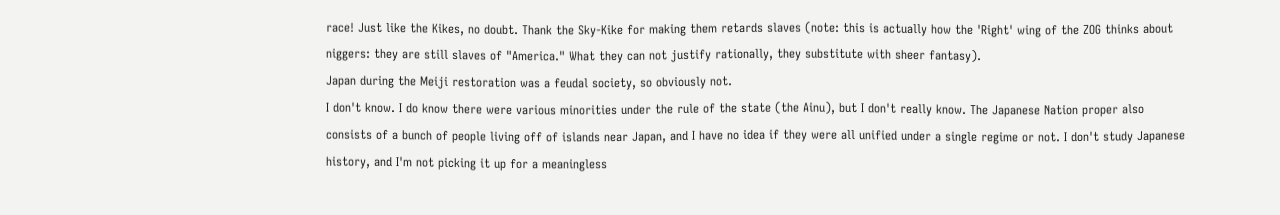race! Just like the Kikes, no doubt. Thank the Sky-Kike for making them retards slaves (note: this is actually how the 'Right' wing of the ZOG thinks about niggers: they are still slaves of "America." What they can not justify rationally, they substitute with sheer fantasy).
Japan during the Meiji restoration was a feudal society, so obviously not.
I don't know. I do know there were various minorities under the rule of the state (the Ainu), but I don't really know. The Japanese Nation proper also consists of a bunch of people living off of islands near Japan, and I have no idea if they were all unified under a single regime or not. I don't study Japanese history, and I'm not picking it up for a meaningless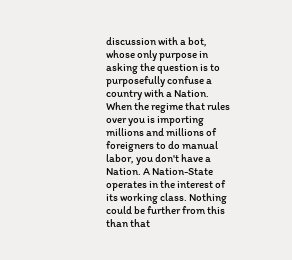discussion with a bot, whose only purpose in asking the question is to purposefully confuse a country with a Nation.
When the regime that rules over you is importing millions and millions of foreigners to do manual labor, you don't have a Nation. A Nation-State operates in the interest of its working class. Nothing could be further from this than that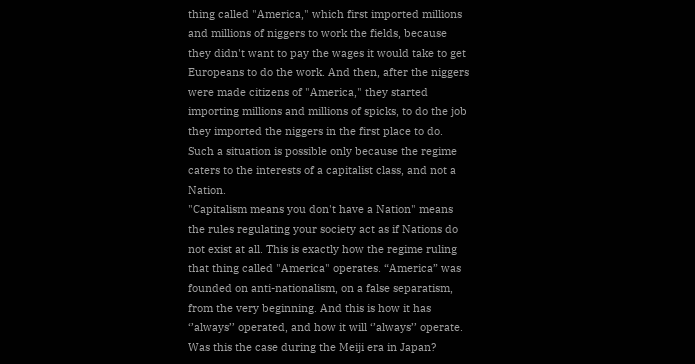thing called "America," which first imported millions and millions of niggers to work the fields, because they didn't want to pay the wages it would take to get Europeans to do the work. And then, after the niggers were made citizens of "America," they started importing millions and millions of spicks, to do the job they imported the niggers in the first place to do. Such a situation is possible only because the regime caters to the interests of a capitalist class, and not a Nation.
"Capitalism means you don't have a Nation" means the rules regulating your society act as if Nations do not exist at all. This is exactly how the regime ruling that thing called "America" operates. “America” was founded on anti-nationalism, on a false separatism, from the very beginning. And this is how it has ‘’always’’ operated, and how it will ‘’always’’ operate.
Was this the case during the Meiji era in Japan?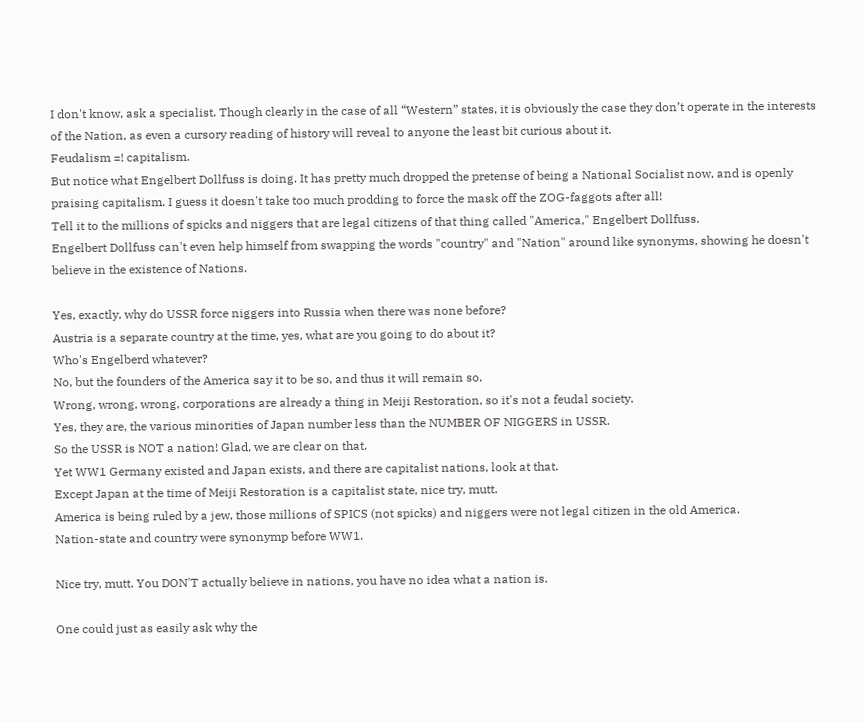I don't know, ask a specialist. Though clearly in the case of all “Western” states, it is obviously the case they don’t operate in the interests of the Nation, as even a cursory reading of history will reveal to anyone the least bit curious about it.
Feudalism =! capitalism.
But notice what Engelbert Dollfuss is doing. It has pretty much dropped the pretense of being a National Socialist now, and is openly praising capitalism. I guess it doesn't take too much prodding to force the mask off the ZOG-faggots after all!
Tell it to the millions of spicks and niggers that are legal citizens of that thing called "America," Engelbert Dollfuss.
Engelbert Dollfuss can't even help himself from swapping the words "country" and "Nation" around like synonyms, showing he doesn't believe in the existence of Nations.

Yes, exactly, why do USSR force niggers into Russia when there was none before?
Austria is a separate country at the time, yes, what are you going to do about it?
Who's Engelberd whatever?
No, but the founders of the America say it to be so, and thus it will remain so.
Wrong, wrong, wrong, corporations are already a thing in Meiji Restoration, so it's not a feudal society.
Yes, they are, the various minorities of Japan number less than the NUMBER OF NIGGERS in USSR.
So the USSR is NOT a nation! Glad, we are clear on that.
Yet WW1 Germany existed and Japan exists, and there are capitalist nations, look at that.
Except Japan at the time of Meiji Restoration is a capitalist state, nice try, mutt.
America is being ruled by a jew, those millions of SPICS (not spicks) and niggers were not legal citizen in the old America.
Nation-state and country were synonymp before WW1.

Nice try, mutt. You DON'T actually believe in nations, you have no idea what a nation is.

One could just as easily ask why the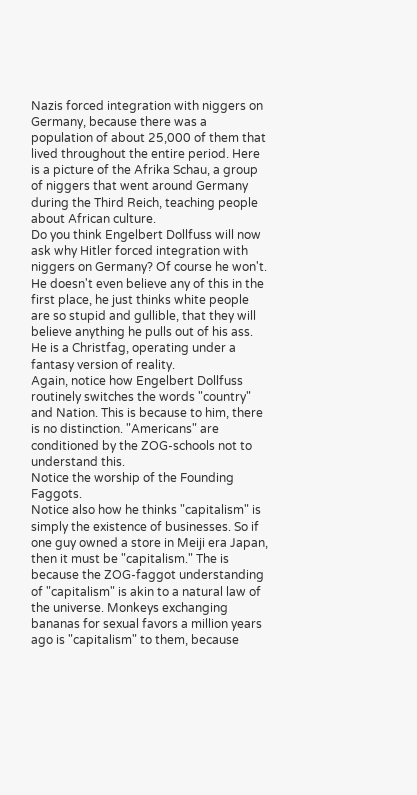Nazis forced integration with niggers on Germany, because there was a population of about 25,000 of them that lived throughout the entire period. Here is a picture of the Afrika Schau, a group of niggers that went around Germany during the Third Reich, teaching people about African culture.
Do you think Engelbert Dollfuss will now ask why Hitler forced integration with niggers on Germany? Of course he won't. He doesn't even believe any of this in the first place, he just thinks white people are so stupid and gullible, that they will believe anything he pulls out of his ass. He is a Christfag, operating under a fantasy version of reality.
Again, notice how Engelbert Dollfuss routinely switches the words "country" and Nation. This is because to him, there is no distinction. "Americans" are conditioned by the ZOG-schools not to understand this.
Notice the worship of the Founding Faggots.
Notice also how he thinks "capitalism" is simply the existence of businesses. So if one guy owned a store in Meiji era Japan, then it must be "capitalism." The is because the ZOG-faggot understanding of "capitalism" is akin to a natural law of the universe. Monkeys exchanging bananas for sexual favors a million years ago is "capitalism" to them, because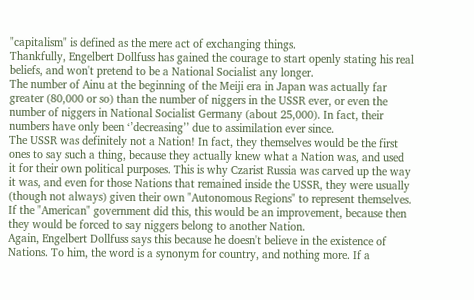"capitalism" is defined as the mere act of exchanging things.
Thankfully, Engelbert Dollfuss has gained the courage to start openly stating his real beliefs, and won't pretend to be a National Socialist any longer.
The number of Ainu at the beginning of the Meiji era in Japan was actually far greater (80,000 or so) than the number of niggers in the USSR ever, or even the number of niggers in National Socialist Germany (about 25,000). In fact, their numbers have only been ‘’decreasing’’ due to assimilation ever since.
The USSR was definitely not a Nation! In fact, they themselves would be the first ones to say such a thing, because they actually knew what a Nation was, and used it for their own political purposes. This is why Czarist Russia was carved up the way it was, and even for those Nations that remained inside the USSR, they were usually (though not always) given their own "Autonomous Regions" to represent themselves.
If the "American" government did this, this would be an improvement, because then they would be forced to say niggers belong to another Nation.
Again, Engelbert Dollfuss says this because he doesn't believe in the existence of Nations. To him, the word is a synonym for country, and nothing more. If a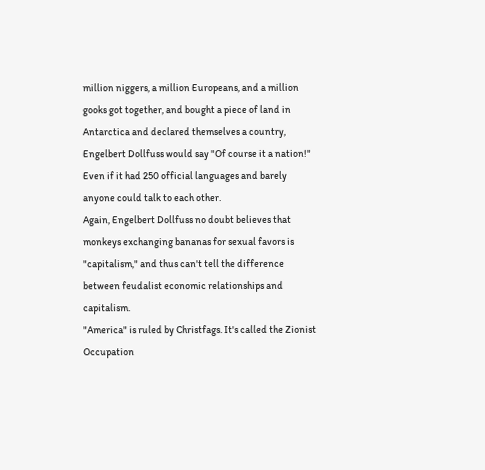million niggers, a million Europeans, and a million gooks got together, and bought a piece of land in Antarctica and declared themselves a country, Engelbert Dollfuss would say "Of course it a nation!" Even if it had 250 official languages and barely anyone could talk to each other.
Again, Engelbert Dollfuss no doubt believes that monkeys exchanging bananas for sexual favors is "capitalism," and thus can't tell the difference between feudalist economic relationships and capitalism.
"America" is ruled by Christfags. It's called the Zionist Occupation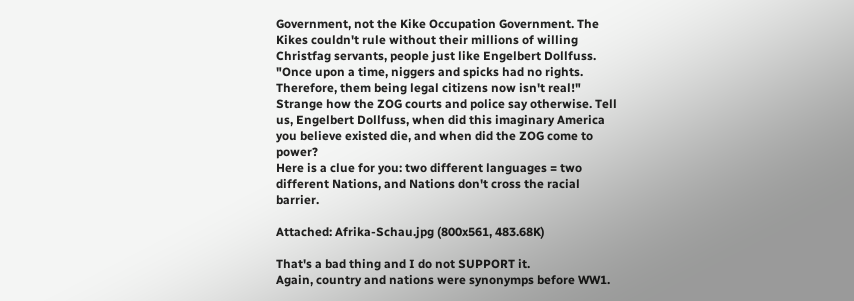Government, not the Kike Occupation Government. The Kikes couldn't rule without their millions of willing Christfag servants, people just like Engelbert Dollfuss.
"Once upon a time, niggers and spicks had no rights. Therefore, them being legal citizens now isn't real!"
Strange how the ZOG courts and police say otherwise. Tell us, Engelbert Dollfuss, when did this imaginary America you believe existed die, and when did the ZOG come to power?
Here is a clue for you: two different languages = two different Nations, and Nations don't cross the racial barrier.

Attached: Afrika-Schau.jpg (800x561, 483.68K)

That's a bad thing and I do not SUPPORT it.
Again, country and nations were synonymps before WW1.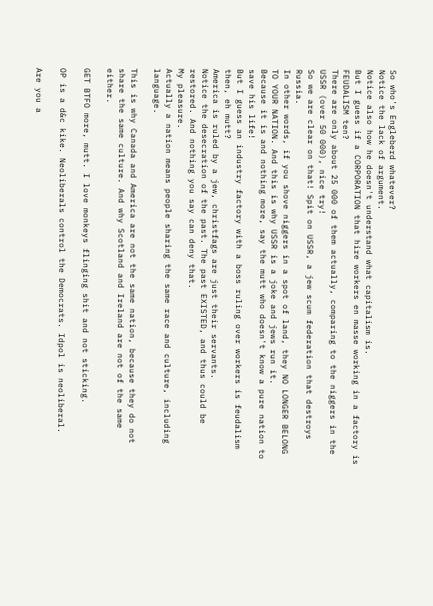So who's Engleberd whatever?
Notice the lack of argument.
Notice also how he doesn't understand what capitalism is.
But I guess if a CORPORATION that hire workers en masse working in a factory is FEUDALISM ten?
There are only about 25 000 of them actually, comparing to the niggers in the USSR (over 50 000), nice try!
So we are clear on that! Spit on USSR, a jew scum federation that destroys Russia.
In other words, if you shove niggers in a spot of land, they NO LONGER BELONG TO YOUR NATION. And this is why USSR is a joke and jews run it.
Because it is and nothing more, say the mutt who doesn't know a pure nation to save his life!
But I guess an industry factory with a boss ruling over workers is feudalism then, eh mutt?
America is ruled by a jew, christfags are just their servants.
Notice the desecration of the past. The past EXISTED, and thus could be restored. And nothing you say can deny that.
My pleasure.
Actually a nation means people sharing the same race and culture, including language.

This is why Canada and America are not the same nation, because they do not share the same culture. And why Scotland and Ireland are not of the same either.

GET BTFO more, mutt. I love monkeys flinging shit and not sticking.

OP is a d&c kike. Neoliberals control the Democrats. Idpol is neoliberal.

Are you a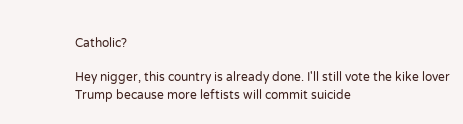Catholic?

Hey nigger, this country is already done. I'll still vote the kike lover Trump because more leftists will commit suicide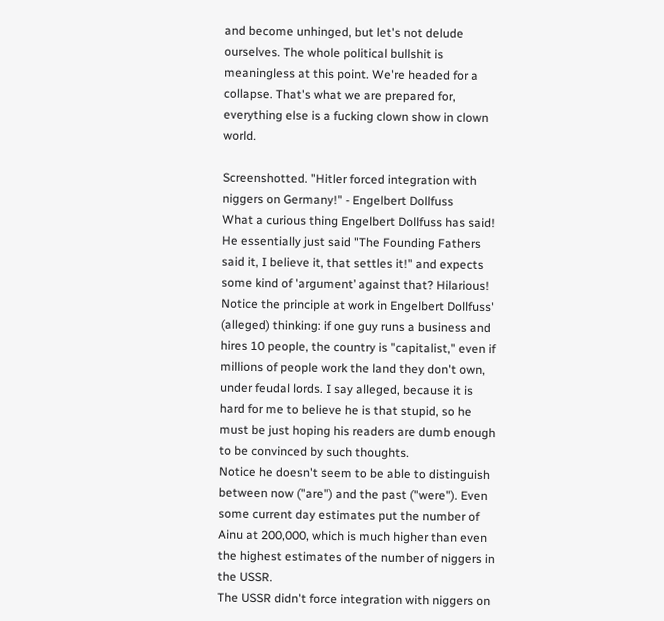and become unhinged, but let's not delude ourselves. The whole political bullshit is meaningless at this point. We're headed for a collapse. That's what we are prepared for, everything else is a fucking clown show in clown world.

Screenshotted. "Hitler forced integration with niggers on Germany!" - Engelbert Dollfuss
What a curious thing Engelbert Dollfuss has said! He essentially just said "The Founding Fathers said it, I believe it, that settles it!" and expects some kind of 'argument’ against that? Hilarious!
Notice the principle at work in Engelbert Dollfuss' (alleged) thinking: if one guy runs a business and hires 10 people, the country is "capitalist," even if millions of people work the land they don't own, under feudal lords. I say alleged, because it is hard for me to believe he is that stupid, so he must be just hoping his readers are dumb enough to be convinced by such thoughts.
Notice he doesn't seem to be able to distinguish between now ("are") and the past ("were"). Even some current day estimates put the number of Ainu at 200,000, which is much higher than even the highest estimates of the number of niggers in the USSR.
The USSR didn't force integration with niggers on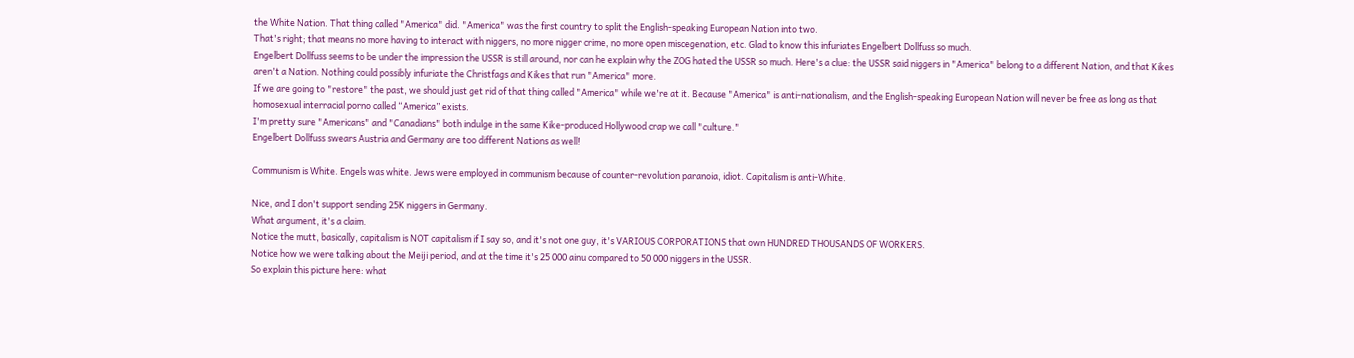the White Nation. That thing called "America" did. "America" was the first country to split the English-speaking European Nation into two.
That's right; that means no more having to interact with niggers, no more nigger crime, no more open miscegenation, etc. Glad to know this infuriates Engelbert Dollfuss so much.
Engelbert Dollfuss seems to be under the impression the USSR is still around, nor can he explain why the ZOG hated the USSR so much. Here's a clue: the USSR said niggers in "America" belong to a different Nation, and that Kikes aren't a Nation. Nothing could possibly infuriate the Christfags and Kikes that run "America" more.
If we are going to "restore" the past, we should just get rid of that thing called "America" while we're at it. Because "America" is anti-nationalism, and the English-speaking European Nation will never be free as long as that homosexual interracial porno called “America” exists.
I'm pretty sure "Americans" and "Canadians" both indulge in the same Kike-produced Hollywood crap we call "culture."
Engelbert Dollfuss swears Austria and Germany are too different Nations as well!

Communism is White. Engels was white. Jews were employed in communism because of counter-revolution paranoia, idiot. Capitalism is anti-White.

Nice, and I don't support sending 25K niggers in Germany.
What argument, it's a claim.
Notice the mutt, basically, capitalism is NOT capitalism if I say so, and it's not one guy, it's VARIOUS CORPORATIONS that own HUNDRED THOUSANDS OF WORKERS.
Notice how we were talking about the Meiji period, and at the time it's 25 000 ainu compared to 50 000 niggers in the USSR.
So explain this picture here: what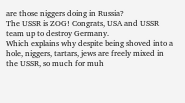are those niggers doing in Russia?
The USSR is ZOG! Congrats, USA and USSR team up to destroy Germany.
Which explains why despite being shoved into a hole, niggers, tartars, jews are freely mixed in the USSR, so much for muh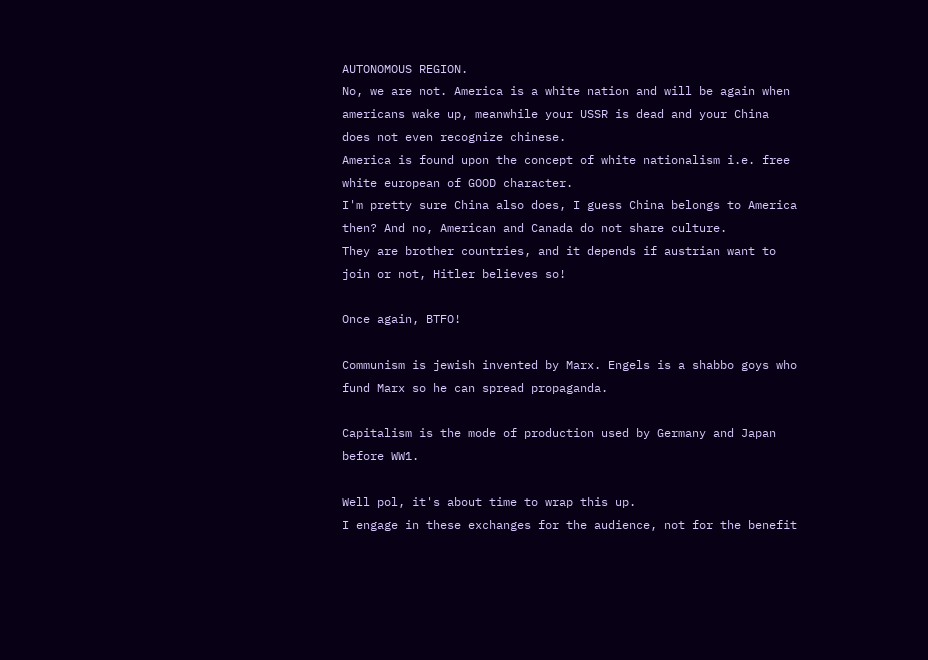AUTONOMOUS REGION.
No, we are not. America is a white nation and will be again when americans wake up, meanwhile your USSR is dead and your China does not even recognize chinese.
America is found upon the concept of white nationalism i.e. free white european of GOOD character.
I'm pretty sure China also does, I guess China belongs to America then? And no, American and Canada do not share culture.
They are brother countries, and it depends if austrian want to join or not, Hitler believes so!

Once again, BTFO!

Communism is jewish invented by Marx. Engels is a shabbo goys who fund Marx so he can spread propaganda.

Capitalism is the mode of production used by Germany and Japan before WW1.

Well pol, it's about time to wrap this up.
I engage in these exchanges for the audience, not for the benefit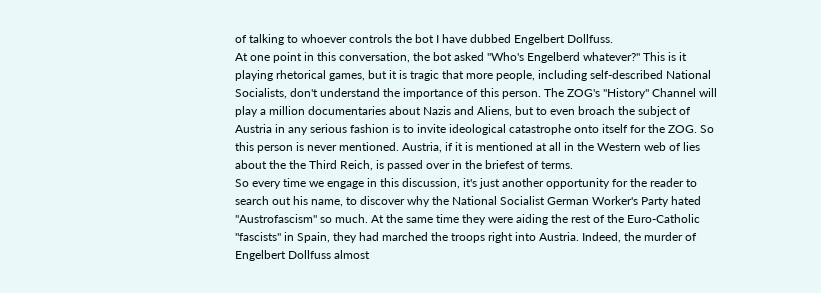of talking to whoever controls the bot I have dubbed Engelbert Dollfuss.
At one point in this conversation, the bot asked "Who's Engelberd whatever?" This is it playing rhetorical games, but it is tragic that more people, including self-described National Socialists, don't understand the importance of this person. The ZOG's "History" Channel will play a million documentaries about Nazis and Aliens, but to even broach the subject of Austria in any serious fashion is to invite ideological catastrophe onto itself for the ZOG. So this person is never mentioned. Austria, if it is mentioned at all in the Western web of lies about the the Third Reich, is passed over in the briefest of terms.
So every time we engage in this discussion, it's just another opportunity for the reader to search out his name, to discover why the National Socialist German Worker's Party hated "Austrofascism" so much. At the same time they were aiding the rest of the Euro-Catholic "fascists" in Spain, they had marched the troops right into Austria. Indeed, the murder of Engelbert Dollfuss almost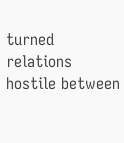turned relations hostile between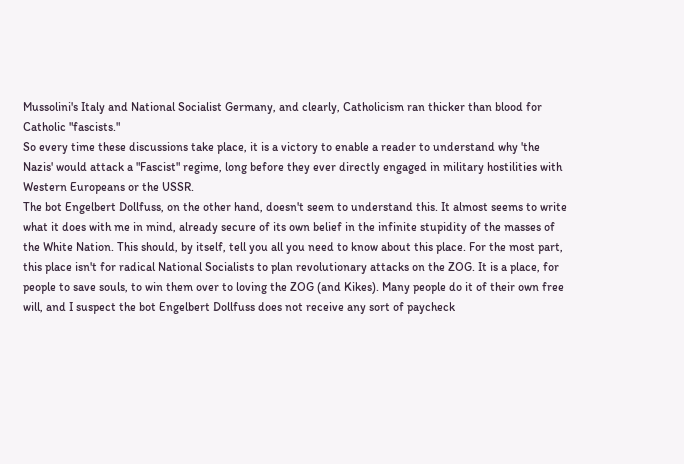Mussolini's Italy and National Socialist Germany, and clearly, Catholicism ran thicker than blood for Catholic "fascists."
So every time these discussions take place, it is a victory to enable a reader to understand why 'the Nazis' would attack a "Fascist" regime, long before they ever directly engaged in military hostilities with Western Europeans or the USSR.
The bot Engelbert Dollfuss, on the other hand, doesn't seem to understand this. It almost seems to write what it does with me in mind, already secure of its own belief in the infinite stupidity of the masses of the White Nation. This should, by itself, tell you all you need to know about this place. For the most part, this place isn't for radical National Socialists to plan revolutionary attacks on the ZOG. It is a place, for people to save souls, to win them over to loving the ZOG (and Kikes). Many people do it of their own free will, and I suspect the bot Engelbert Dollfuss does not receive any sort of paycheck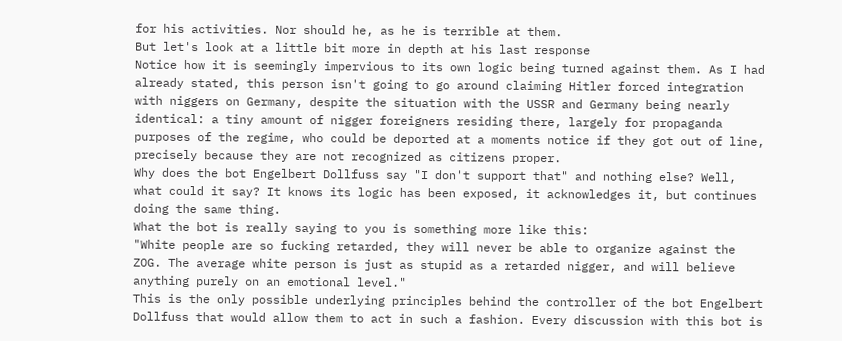for his activities. Nor should he, as he is terrible at them.
But let's look at a little bit more in depth at his last response
Notice how it is seemingly impervious to its own logic being turned against them. As I had already stated, this person isn't going to go around claiming Hitler forced integration with niggers on Germany, despite the situation with the USSR and Germany being nearly identical: a tiny amount of nigger foreigners residing there, largely for propaganda purposes of the regime, who could be deported at a moments notice if they got out of line, precisely because they are not recognized as citizens proper.
Why does the bot Engelbert Dollfuss say "I don't support that" and nothing else? Well, what could it say? It knows its logic has been exposed, it acknowledges it, but continues doing the same thing.
What the bot is really saying to you is something more like this:
"White people are so fucking retarded, they will never be able to organize against the ZOG. The average white person is just as stupid as a retarded nigger, and will believe anything purely on an emotional level."
This is the only possible underlying principles behind the controller of the bot Engelbert Dollfuss that would allow them to act in such a fashion. Every discussion with this bot is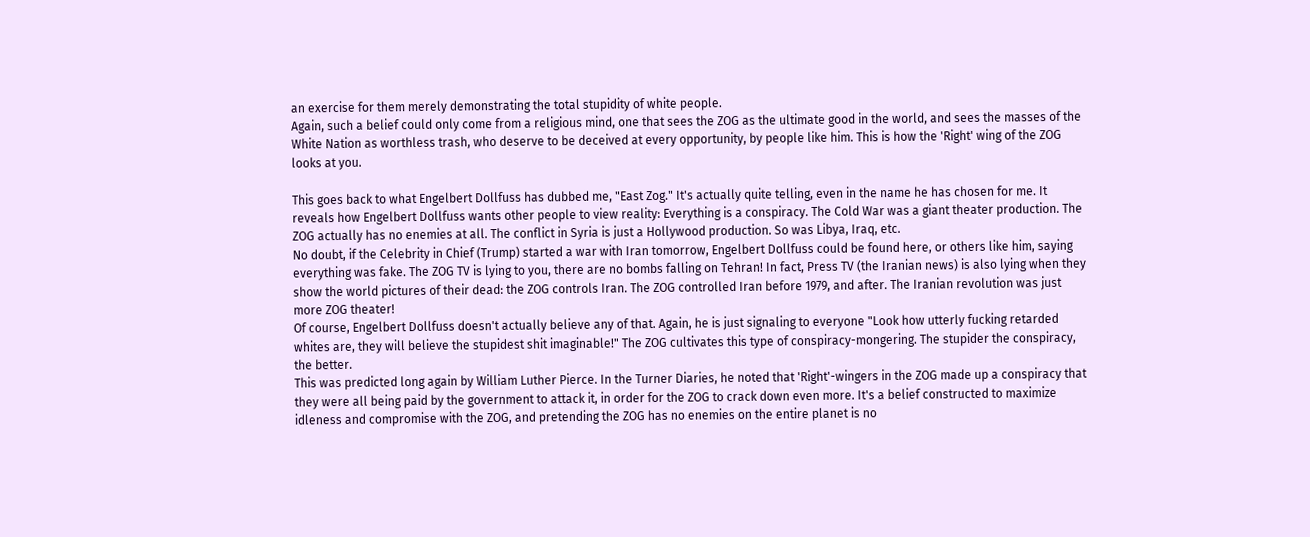an exercise for them merely demonstrating the total stupidity of white people.
Again, such a belief could only come from a religious mind, one that sees the ZOG as the ultimate good in the world, and sees the masses of the White Nation as worthless trash, who deserve to be deceived at every opportunity, by people like him. This is how the 'Right' wing of the ZOG looks at you.

This goes back to what Engelbert Dollfuss has dubbed me, "East Zog." It's actually quite telling, even in the name he has chosen for me. It reveals how Engelbert Dollfuss wants other people to view reality: Everything is a conspiracy. The Cold War was a giant theater production. The ZOG actually has no enemies at all. The conflict in Syria is just a Hollywood production. So was Libya, Iraq, etc.
No doubt, if the Celebrity in Chief (Trump) started a war with Iran tomorrow, Engelbert Dollfuss could be found here, or others like him, saying everything was fake. The ZOG TV is lying to you, there are no bombs falling on Tehran! In fact, Press TV (the Iranian news) is also lying when they show the world pictures of their dead: the ZOG controls Iran. The ZOG controlled Iran before 1979, and after. The Iranian revolution was just more ZOG theater!
Of course, Engelbert Dollfuss doesn't actually believe any of that. Again, he is just signaling to everyone "Look how utterly fucking retarded whites are, they will believe the stupidest shit imaginable!" The ZOG cultivates this type of conspiracy-mongering. The stupider the conspiracy, the better.
This was predicted long again by William Luther Pierce. In the Turner Diaries, he noted that 'Right'-wingers in the ZOG made up a conspiracy that they were all being paid by the government to attack it, in order for the ZOG to crack down even more. It's a belief constructed to maximize idleness and compromise with the ZOG, and pretending the ZOG has no enemies on the entire planet is no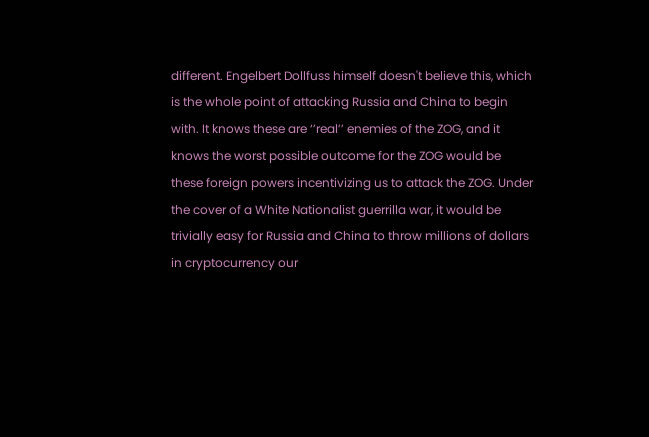different. Engelbert Dollfuss himself doesn't believe this, which is the whole point of attacking Russia and China to begin with. It knows these are ‘’real’’ enemies of the ZOG, and it knows the worst possible outcome for the ZOG would be these foreign powers incentivizing us to attack the ZOG. Under the cover of a White Nationalist guerrilla war, it would be trivially easy for Russia and China to throw millions of dollars in cryptocurrency our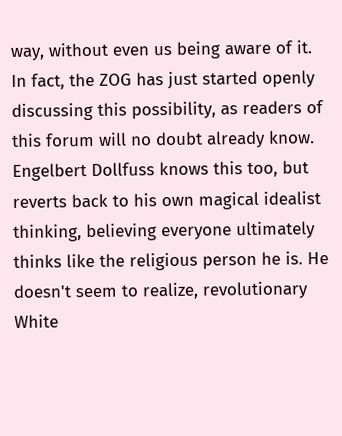way, without even us being aware of it. In fact, the ZOG has just started openly discussing this possibility, as readers of this forum will no doubt already know.
Engelbert Dollfuss knows this too, but reverts back to his own magical idealist thinking, believing everyone ultimately thinks like the religious person he is. He doesn't seem to realize, revolutionary White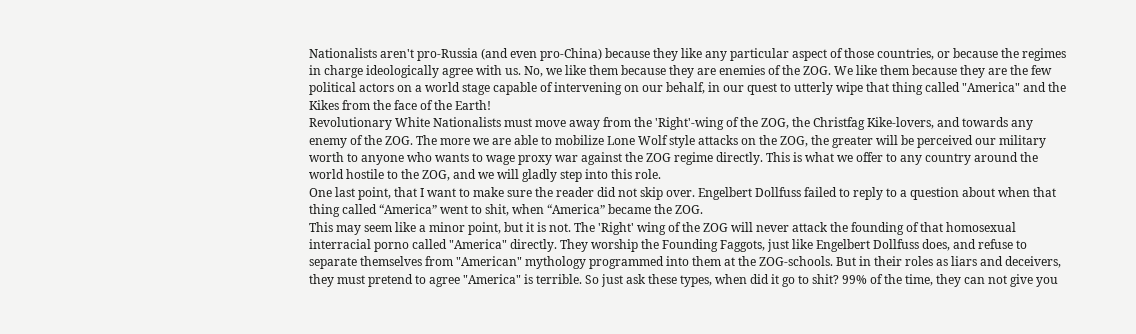Nationalists aren't pro-Russia (and even pro-China) because they like any particular aspect of those countries, or because the regimes in charge ideologically agree with us. No, we like them because they are enemies of the ZOG. We like them because they are the few political actors on a world stage capable of intervening on our behalf, in our quest to utterly wipe that thing called "America" and the Kikes from the face of the Earth!
Revolutionary White Nationalists must move away from the 'Right'-wing of the ZOG, the Christfag Kike-lovers, and towards any enemy of the ZOG. The more we are able to mobilize Lone Wolf style attacks on the ZOG, the greater will be perceived our military worth to anyone who wants to wage proxy war against the ZOG regime directly. This is what we offer to any country around the world hostile to the ZOG, and we will gladly step into this role.
One last point, that I want to make sure the reader did not skip over. Engelbert Dollfuss failed to reply to a question about when that thing called “America” went to shit, when “America” became the ZOG.
This may seem like a minor point, but it is not. The 'Right' wing of the ZOG will never attack the founding of that homosexual interracial porno called "America" directly. They worship the Founding Faggots, just like Engelbert Dollfuss does, and refuse to separate themselves from "American" mythology programmed into them at the ZOG-schools. But in their roles as liars and deceivers, they must pretend to agree "America" is terrible. So just ask these types, when did it go to shit? 99% of the time, they can not give you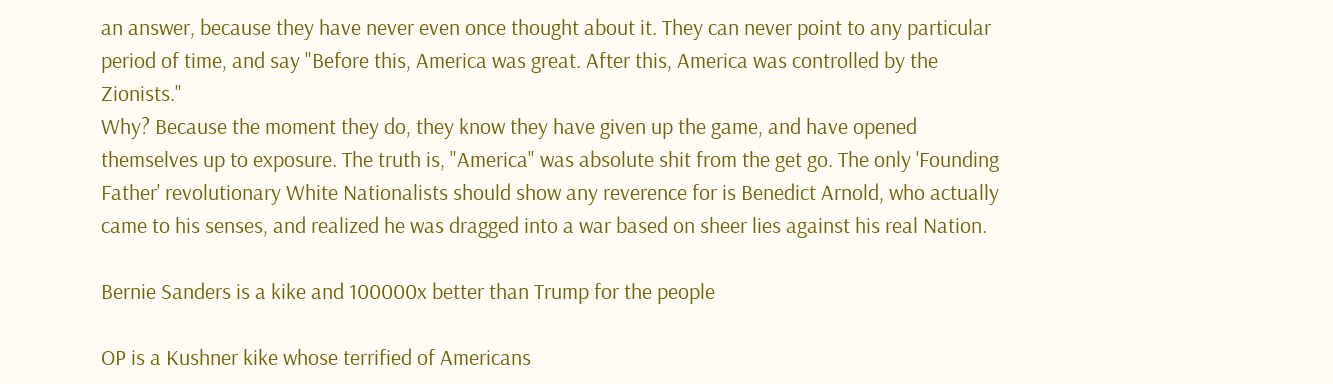an answer, because they have never even once thought about it. They can never point to any particular period of time, and say "Before this, America was great. After this, America was controlled by the Zionists."
Why? Because the moment they do, they know they have given up the game, and have opened themselves up to exposure. The truth is, "America" was absolute shit from the get go. The only 'Founding Father' revolutionary White Nationalists should show any reverence for is Benedict Arnold, who actually came to his senses, and realized he was dragged into a war based on sheer lies against his real Nation.

Bernie Sanders is a kike and 100000x better than Trump for the people

OP is a Kushner kike whose terrified of Americans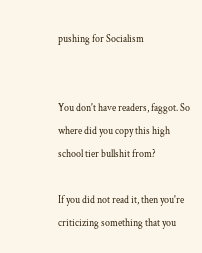pushing for Socialism


You don't have readers, faggot. So where did you copy this high school tier bullshit from?

If you did not read it, then you're criticizing something that you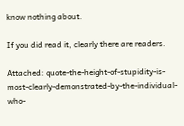know nothing about.

If you did read it, clearly there are readers.

Attached: quote-the-height-of-stupidity-is-most-clearly-demonstrated-by-the-individual-who-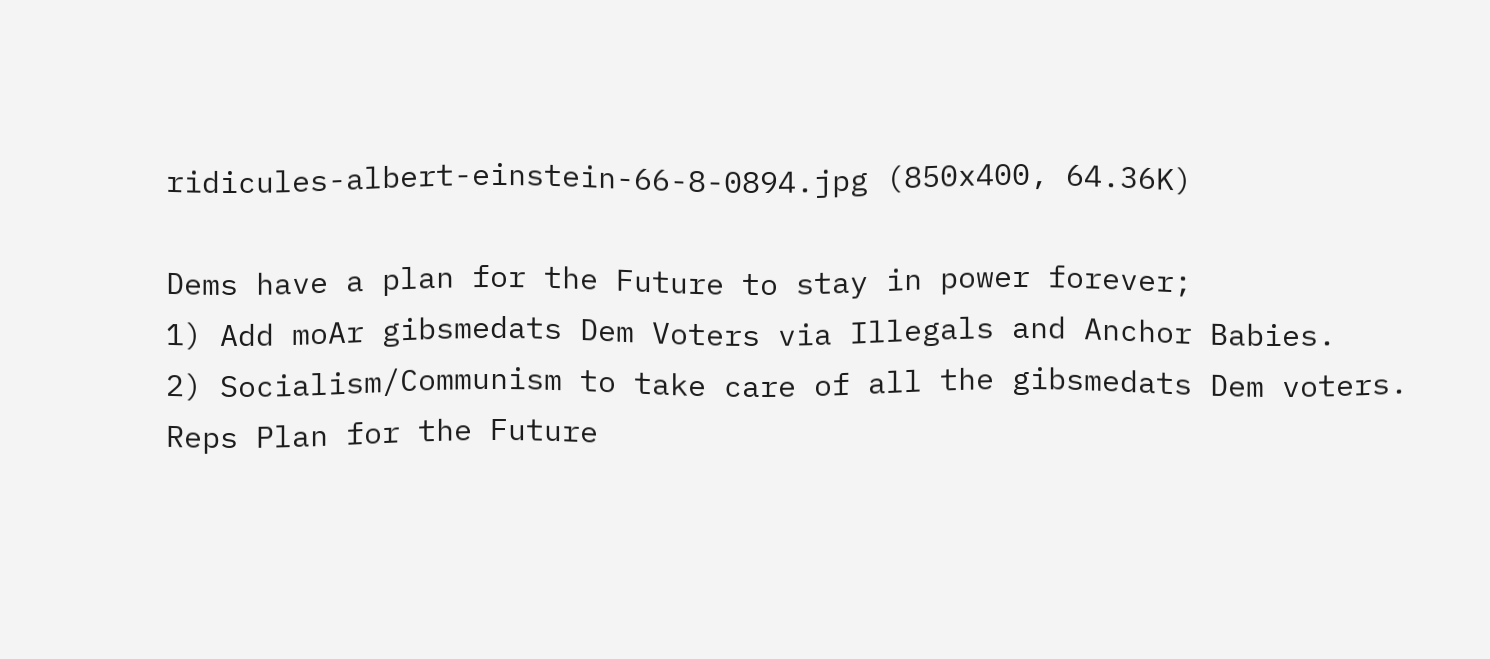ridicules-albert-einstein-66-8-0894.jpg (850x400, 64.36K)

Dems have a plan for the Future to stay in power forever;
1) Add moAr gibsmedats Dem Voters via Illegals and Anchor Babies.
2) Socialism/Communism to take care of all the gibsmedats Dem voters.
Reps Plan for the Future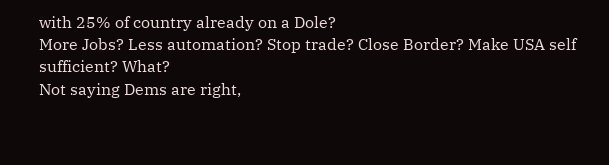with 25% of country already on a Dole?
More Jobs? Less automation? Stop trade? Close Border? Make USA self sufficient? What?
Not saying Dems are right,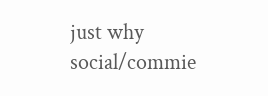just why social/commie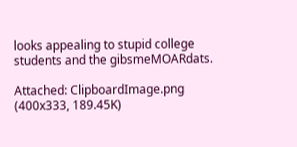looks appealing to stupid college students and the gibsmeMOARdats.

Attached: ClipboardImage.png (400x333, 189.45K)